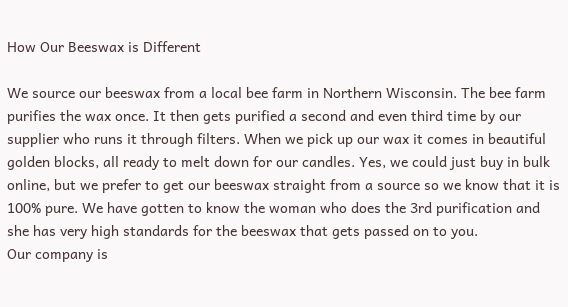How Our Beeswax is Different

We source our beeswax from a local bee farm in Northern Wisconsin. The bee farm purifies the wax once. It then gets purified a second and even third time by our supplier who runs it through filters. When we pick up our wax it comes in beautiful golden blocks, all ready to melt down for our candles. Yes, we could just buy in bulk online, but we prefer to get our beeswax straight from a source so we know that it is 100% pure. We have gotten to know the woman who does the 3rd purification and she has very high standards for the beeswax that gets passed on to you.
Our company is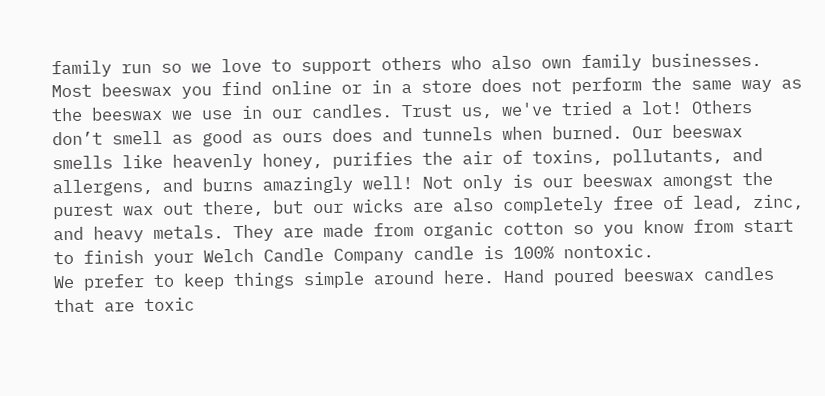family run so we love to support others who also own family businesses. Most beeswax you find online or in a store does not perform the same way as the beeswax we use in our candles. Trust us, we've tried a lot! Others don’t smell as good as ours does and tunnels when burned. Our beeswax smells like heavenly honey, purifies the air of toxins, pollutants, and allergens, and burns amazingly well! Not only is our beeswax amongst the purest wax out there, but our wicks are also completely free of lead, zinc, and heavy metals. They are made from organic cotton so you know from start to finish your Welch Candle Company candle is 100% nontoxic.
We prefer to keep things simple around here. Hand poured beeswax candles that are toxic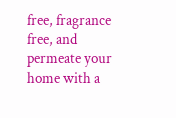free, fragrance free, and permeate your home with a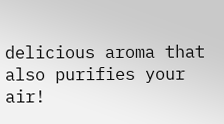delicious aroma that also purifies your air!